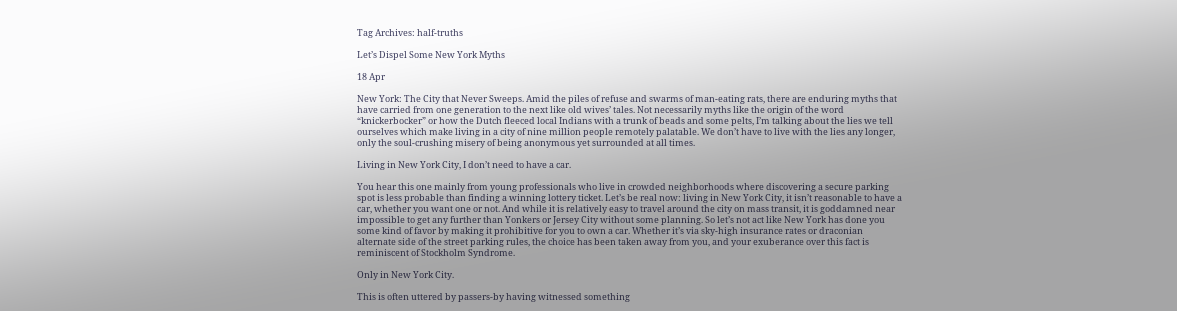Tag Archives: half-truths

Let’s Dispel Some New York Myths

18 Apr

New York: The City that Never Sweeps. Amid the piles of refuse and swarms of man-eating rats, there are enduring myths that have carried from one generation to the next like old wives’ tales. Not necessarily myths like the origin of the word “knickerbocker” or how the Dutch fleeced local Indians with a trunk of beads and some pelts, I’m talking about the lies we tell ourselves which make living in a city of nine million people remotely palatable. We don’t have to live with the lies any longer, only the soul-crushing misery of being anonymous yet surrounded at all times.

Living in New York City, I don’t need to have a car.

You hear this one mainly from young professionals who live in crowded neighborhoods where discovering a secure parking spot is less probable than finding a winning lottery ticket. Let’s be real now: living in New York City, it isn’t reasonable to have a car, whether you want one or not. And while it is relatively easy to travel around the city on mass transit, it is goddamned near impossible to get any further than Yonkers or Jersey City without some planning. So let’s not act like New York has done you some kind of favor by making it prohibitive for you to own a car. Whether it’s via sky-high insurance rates or draconian alternate side of the street parking rules, the choice has been taken away from you, and your exuberance over this fact is reminiscent of Stockholm Syndrome.

Only in New York City.

This is often uttered by passers-by having witnessed something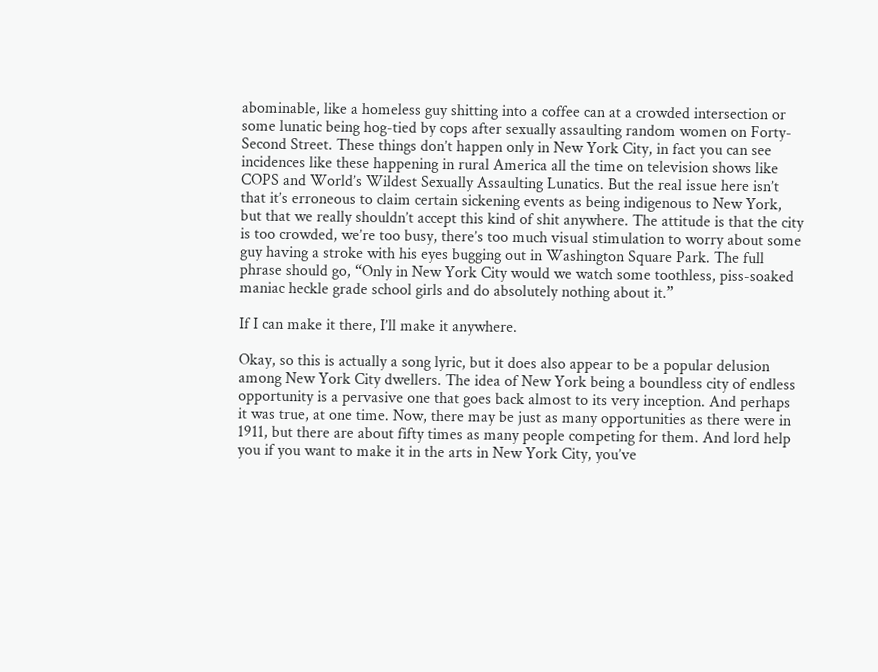abominable, like a homeless guy shitting into a coffee can at a crowded intersection or some lunatic being hog-tied by cops after sexually assaulting random women on Forty-Second Street. These things don’t happen only in New York City, in fact you can see incidences like these happening in rural America all the time on television shows like COPS and World’s Wildest Sexually Assaulting Lunatics. But the real issue here isn’t that it’s erroneous to claim certain sickening events as being indigenous to New York, but that we really shouldn’t accept this kind of shit anywhere. The attitude is that the city is too crowded, we’re too busy, there’s too much visual stimulation to worry about some guy having a stroke with his eyes bugging out in Washington Square Park. The full phrase should go, “Only in New York City would we watch some toothless, piss-soaked maniac heckle grade school girls and do absolutely nothing about it.”

If I can make it there, I’ll make it anywhere.

Okay, so this is actually a song lyric, but it does also appear to be a popular delusion among New York City dwellers. The idea of New York being a boundless city of endless opportunity is a pervasive one that goes back almost to its very inception. And perhaps it was true, at one time. Now, there may be just as many opportunities as there were in 1911, but there are about fifty times as many people competing for them. And lord help you if you want to make it in the arts in New York City, you’ve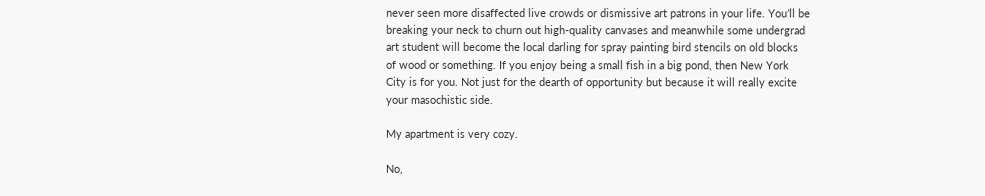never seen more disaffected live crowds or dismissive art patrons in your life. You’ll be breaking your neck to churn out high-quality canvases and meanwhile some undergrad art student will become the local darling for spray painting bird stencils on old blocks of wood or something. If you enjoy being a small fish in a big pond, then New York City is for you. Not just for the dearth of opportunity but because it will really excite your masochistic side.

My apartment is very cozy.

No,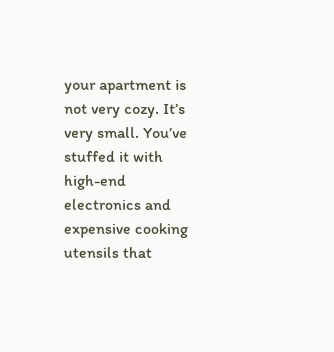your apartment is not very cozy. It’s very small. You’ve stuffed it with high-end electronics and expensive cooking utensils that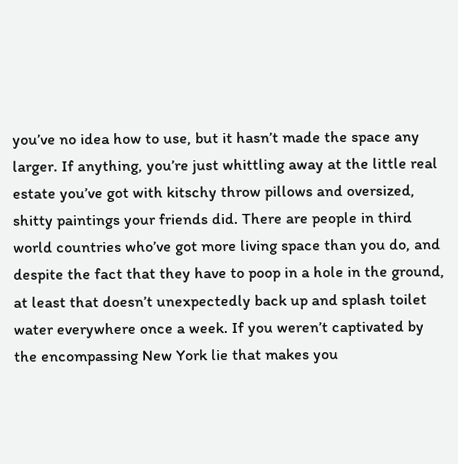you’ve no idea how to use, but it hasn’t made the space any larger. If anything, you’re just whittling away at the little real estate you’ve got with kitschy throw pillows and oversized, shitty paintings your friends did. There are people in third world countries who’ve got more living space than you do, and despite the fact that they have to poop in a hole in the ground, at least that doesn’t unexpectedly back up and splash toilet water everywhere once a week. If you weren’t captivated by the encompassing New York lie that makes you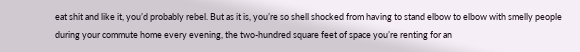eat shit and like it, you’d probably rebel. But as it is, you’re so shell shocked from having to stand elbow to elbow with smelly people during your commute home every evening, the two-hundred square feet of space you’re renting for an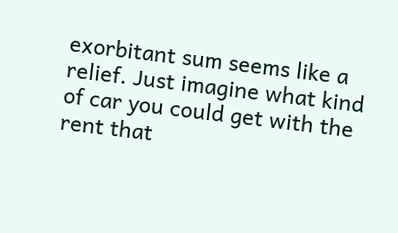exorbitant sum seems like a relief. Just imagine what kind of car you could get with the rent that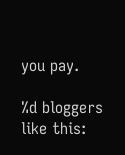you pay.

%d bloggers like this: